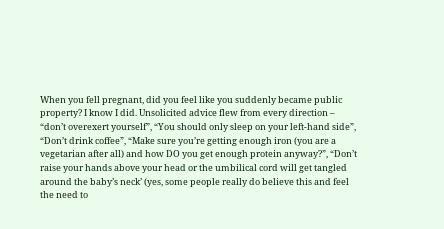When you fell pregnant, did you feel like you suddenly became public property? I know I did. Unsolicited advice flew from every direction – “don’t overexert yourself”, “You should only sleep on your left-hand side”, “Don’t drink coffee”, “Make sure you’re getting enough iron (you are a vegetarian after all) and how DO you get enough protein anyway?”, “Don’t raise your hands above your head or the umbilical cord will get tangled around the baby’s neck’ (yes, some people really do believe this and feel the need to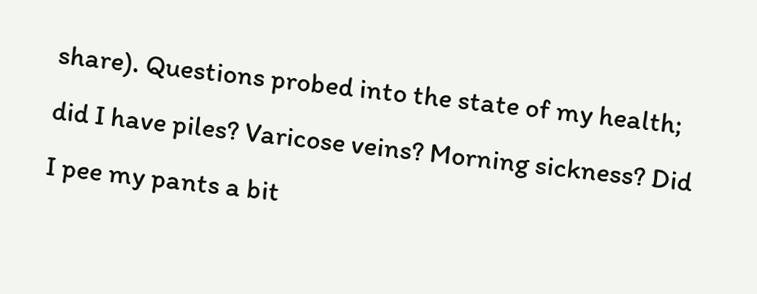share). Questions probed into the state of my health; did I have piles? Varicose veins? Morning sickness? Did I pee my pants a bit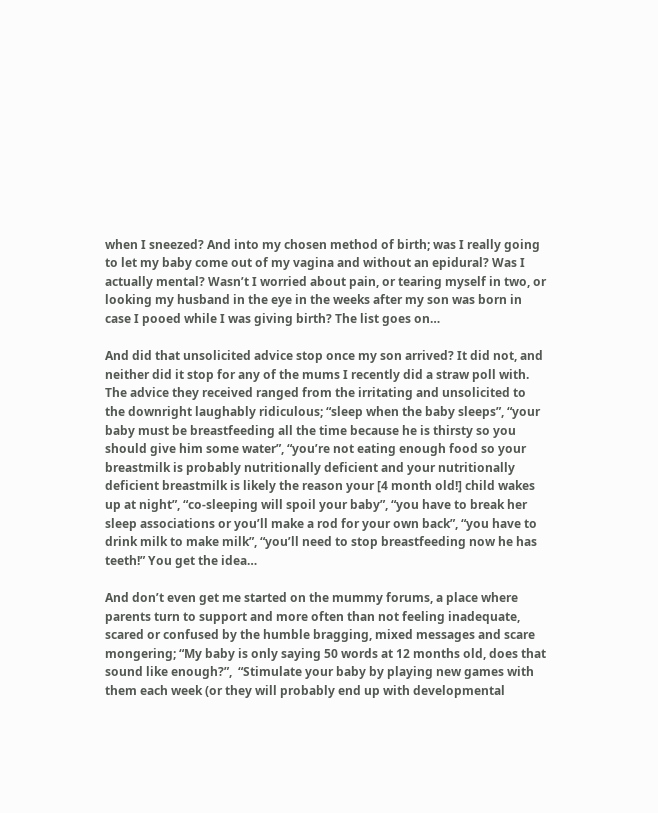when I sneezed? And into my chosen method of birth; was I really going to let my baby come out of my vagina and without an epidural? Was I actually mental? Wasn’t I worried about pain, or tearing myself in two, or looking my husband in the eye in the weeks after my son was born in case I pooed while I was giving birth? The list goes on…

And did that unsolicited advice stop once my son arrived? It did not, and neither did it stop for any of the mums I recently did a straw poll with. The advice they received ranged from the irritating and unsolicited to the downright laughably ridiculous; “sleep when the baby sleeps”, “your baby must be breastfeeding all the time because he is thirsty so you should give him some water”, “you’re not eating enough food so your breastmilk is probably nutritionally deficient and your nutritionally deficient breastmilk is likely the reason your [4 month old!] child wakes up at night”, “co-sleeping will spoil your baby”, “you have to break her sleep associations or you’ll make a rod for your own back”, “you have to drink milk to make milk”, “you’ll need to stop breastfeeding now he has teeth!” You get the idea…

And don’t even get me started on the mummy forums, a place where parents turn to support and more often than not feeling inadequate, scared or confused by the humble bragging, mixed messages and scare mongering; “My baby is only saying 50 words at 12 months old, does that sound like enough?”,  “Stimulate your baby by playing new games with them each week (or they will probably end up with developmental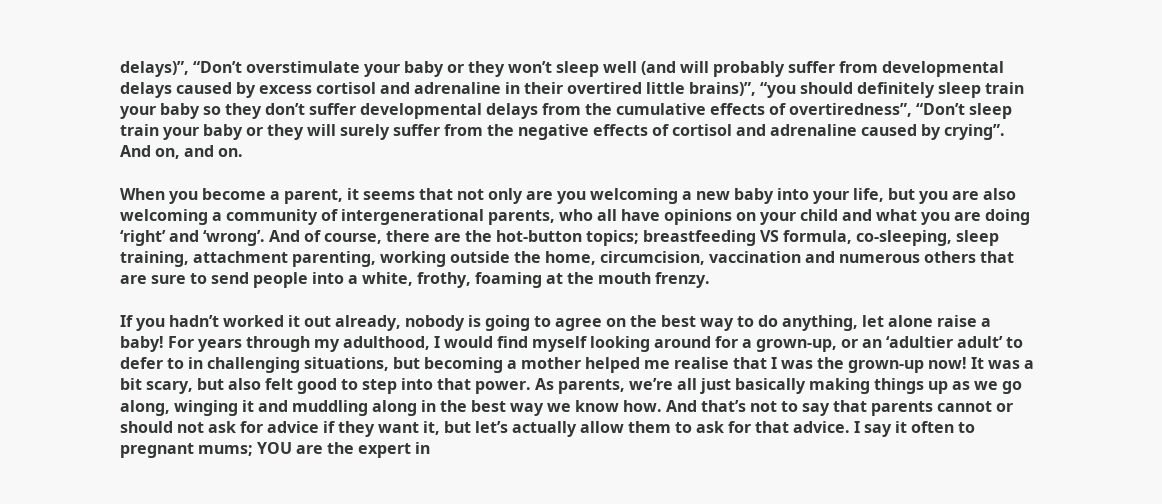delays)”, “Don’t overstimulate your baby or they won’t sleep well (and will probably suffer from developmental delays caused by excess cortisol and adrenaline in their overtired little brains)”, “you should definitely sleep train your baby so they don’t suffer developmental delays from the cumulative effects of overtiredness”, “Don’t sleep train your baby or they will surely suffer from the negative effects of cortisol and adrenaline caused by crying”. And on, and on.

When you become a parent, it seems that not only are you welcoming a new baby into your life, but you are also welcoming a community of intergenerational parents, who all have opinions on your child and what you are doing ‘right’ and ‘wrong’. And of course, there are the hot-button topics; breastfeeding VS formula, co-sleeping, sleep training, attachment parenting, working outside the home, circumcision, vaccination and numerous others that are sure to send people into a white, frothy, foaming at the mouth frenzy.

If you hadn’t worked it out already, nobody is going to agree on the best way to do anything, let alone raise a baby! For years through my adulthood, I would find myself looking around for a grown-up, or an ‘adultier adult’ to defer to in challenging situations, but becoming a mother helped me realise that I was the grown-up now! It was a bit scary, but also felt good to step into that power. As parents, we’re all just basically making things up as we go along, winging it and muddling along in the best way we know how. And that’s not to say that parents cannot or should not ask for advice if they want it, but let’s actually allow them to ask for that advice. I say it often to pregnant mums; YOU are the expert in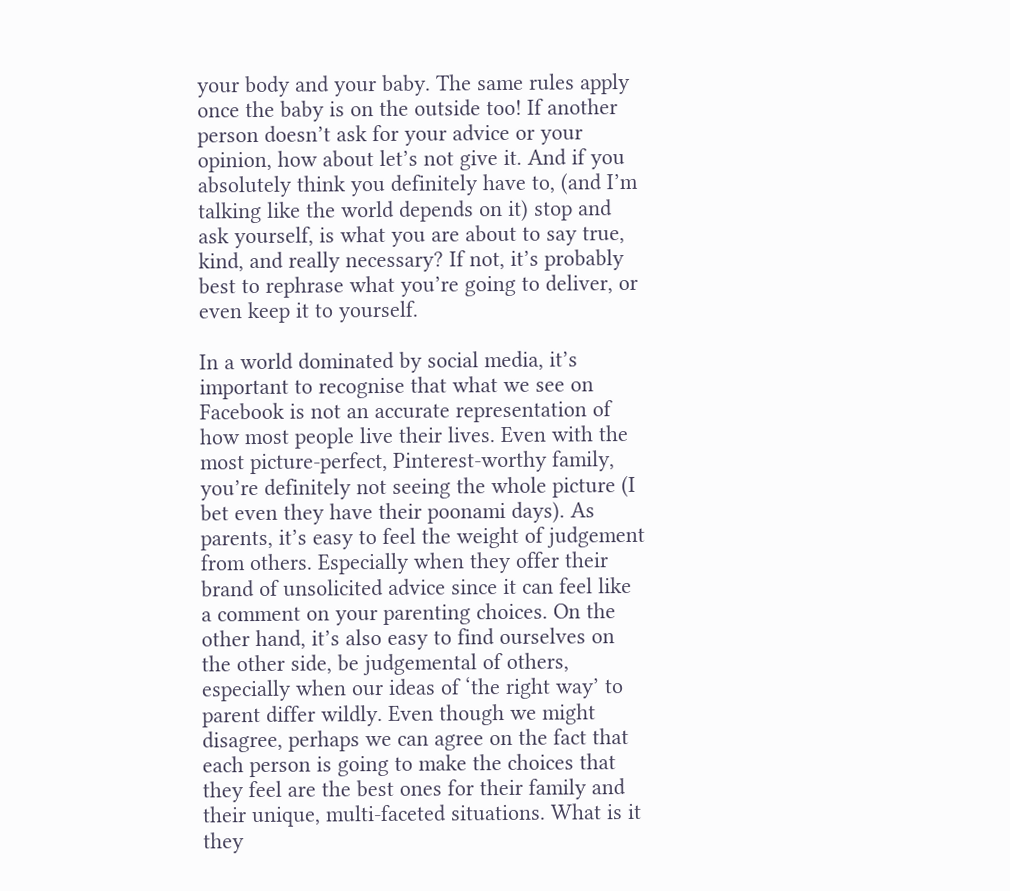your body and your baby. The same rules apply once the baby is on the outside too! If another person doesn’t ask for your advice or your opinion, how about let’s not give it. And if you absolutely think you definitely have to, (and I’m talking like the world depends on it) stop and ask yourself, is what you are about to say true, kind, and really necessary? If not, it’s probably best to rephrase what you’re going to deliver, or even keep it to yourself.

In a world dominated by social media, it’s important to recognise that what we see on Facebook is not an accurate representation of how most people live their lives. Even with the most picture-perfect, Pinterest-worthy family, you’re definitely not seeing the whole picture (I bet even they have their poonami days). As parents, it’s easy to feel the weight of judgement from others. Especially when they offer their brand of unsolicited advice since it can feel like a comment on your parenting choices. On the other hand, it’s also easy to find ourselves on the other side, be judgemental of others, especially when our ideas of ‘the right way’ to parent differ wildly. Even though we might disagree, perhaps we can agree on the fact that each person is going to make the choices that they feel are the best ones for their family and their unique, multi-faceted situations. What is it they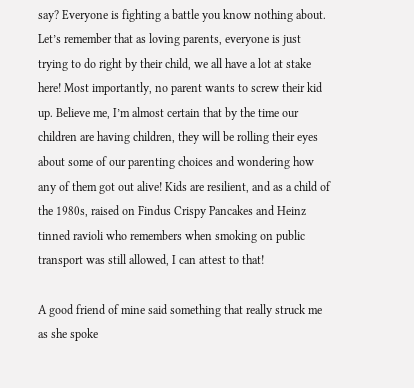say? Everyone is fighting a battle you know nothing about. Let’s remember that as loving parents, everyone is just trying to do right by their child, we all have a lot at stake here! Most importantly, no parent wants to screw their kid up. Believe me, I’m almost certain that by the time our children are having children, they will be rolling their eyes about some of our parenting choices and wondering how any of them got out alive! Kids are resilient, and as a child of the 1980s, raised on Findus Crispy Pancakes and Heinz tinned ravioli who remembers when smoking on public transport was still allowed, I can attest to that!

A good friend of mine said something that really struck me as she spoke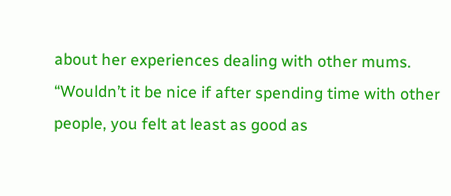about her experiences dealing with other mums. “Wouldn’t it be nice if after spending time with other people, you felt at least as good as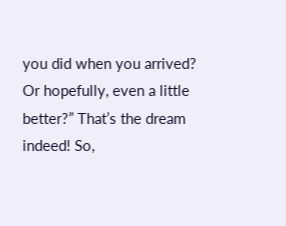you did when you arrived? Or hopefully, even a little better?” That’s the dream indeed! So,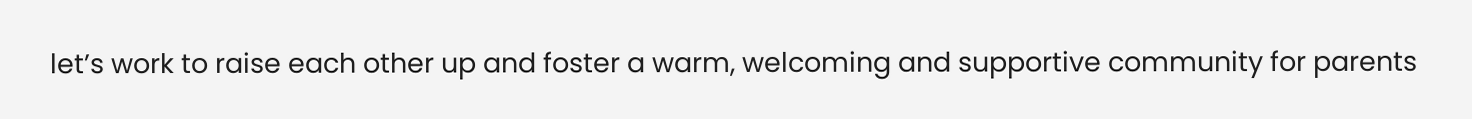let’s work to raise each other up and foster a warm, welcoming and supportive community for parents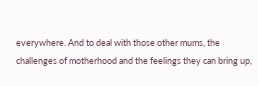everywhere. And to deal with those other mums, the challenges of motherhood and the feelings they can bring up,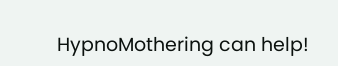HypnoMothering can help!